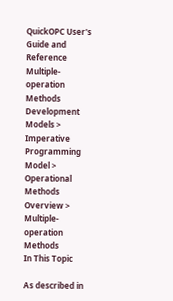QuickOPC User's Guide and Reference
Multiple-operation Methods
Development Models > Imperative Programming Model > Operational Methods Overview > Multiple-operation Methods
In This Topic

As described in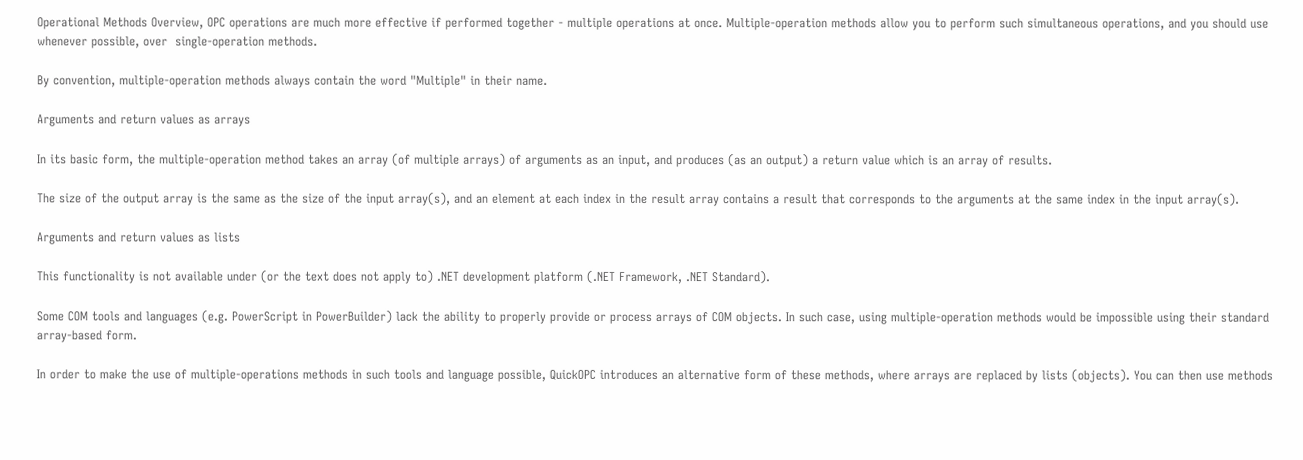Operational Methods Overview, OPC operations are much more effective if performed together - multiple operations at once. Multiple-operation methods allow you to perform such simultaneous operations, and you should use whenever possible, over  single-operation methods.

By convention, multiple-operation methods always contain the word "Multiple" in their name.

Arguments and return values as arrays

In its basic form, the multiple-operation method takes an array (of multiple arrays) of arguments as an input, and produces (as an output) a return value which is an array of results.

The size of the output array is the same as the size of the input array(s), and an element at each index in the result array contains a result that corresponds to the arguments at the same index in the input array(s).

Arguments and return values as lists

This functionality is not available under (or the text does not apply to) .NET development platform (.NET Framework, .NET Standard).

Some COM tools and languages (e.g. PowerScript in PowerBuilder) lack the ability to properly provide or process arrays of COM objects. In such case, using multiple-operation methods would be impossible using their standard array-based form.

In order to make the use of multiple-operations methods in such tools and language possible, QuickOPC introduces an alternative form of these methods, where arrays are replaced by lists (objects). You can then use methods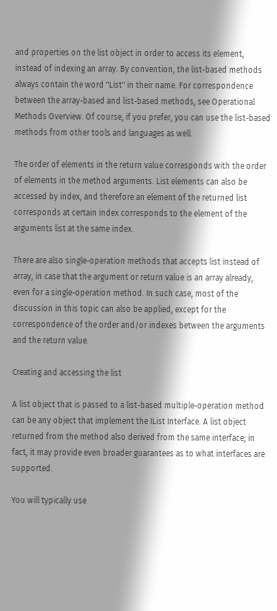and properties on the list object in order to access its element, instead of indexing an array. By convention, the list-based methods always contain the word "List" in their name. For correspondence between the array-based and list-based methods, see Operational Methods Overview. Of course, if you prefer, you can use the list-based methods from other tools and languages as well.

The order of elements in the return value corresponds with the order of elements in the method arguments. List elements can also be accessed by index, and therefore an element of the returned list corresponds at certain index corresponds to the element of the arguments list at the same index.

There are also single-operation methods that accepts list instead of array, in case that the argument or return value is an array already, even for a single-operation method. In such case, most of the discussion in this topic can also be applied, except for the correspondence of the order and/or indexes between the arguments and the return value.

Creating and accessing the list

A list object that is passed to a list-based multiple-operation method can be any object that implement the IList Interface. A list object returned from the method also derived from the same interface; in fact, it may provide even broader guarantees as to what interfaces are supported.

You will typically use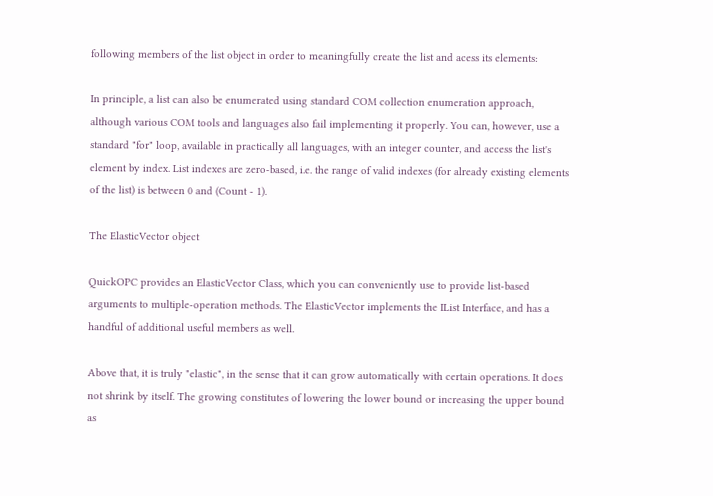following members of the list object in order to meaningfully create the list and acess its elements:

In principle, a list can also be enumerated using standard COM collection enumeration approach, although various COM tools and languages also fail implementing it properly. You can, however, use a standard "for" loop, available in practically all languages, with an integer counter, and access the list's element by index. List indexes are zero-based, i.e. the range of valid indexes (for already existing elements of the list) is between 0 and (Count - 1).

The ElasticVector object

QuickOPC provides an ElasticVector Class, which you can conveniently use to provide list-based arguments to multiple-operation methods. The ElasticVector implements the IList Interface, and has a handful of additional useful members as well.

Above that, it is truly "elastic", in the sense that it can grow automatically with certain operations. It does not shrink by itself. The growing constitutes of lowering the lower bound or increasing the upper bound as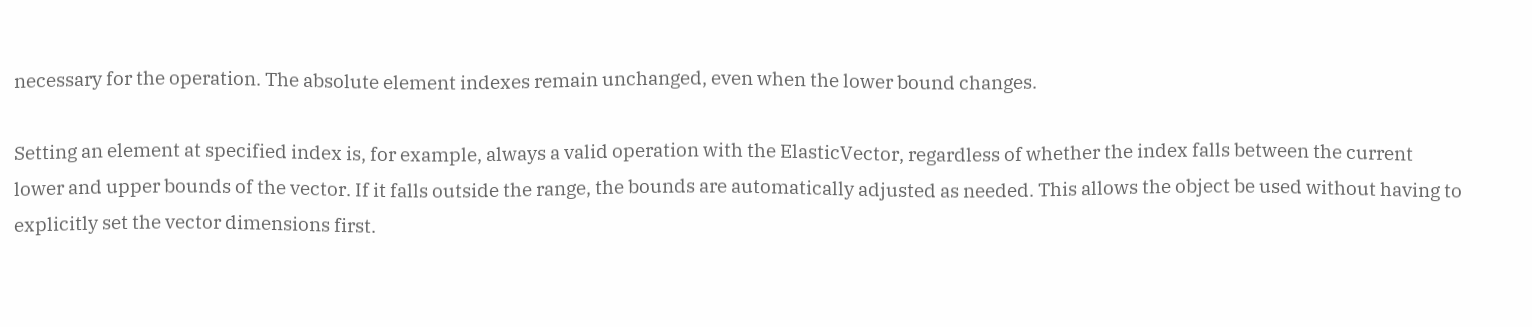necessary for the operation. The absolute element indexes remain unchanged, even when the lower bound changes.

Setting an element at specified index is, for example, always a valid operation with the ElasticVector, regardless of whether the index falls between the current lower and upper bounds of the vector. If it falls outside the range, the bounds are automatically adjusted as needed. This allows the object be used without having to explicitly set the vector dimensions first.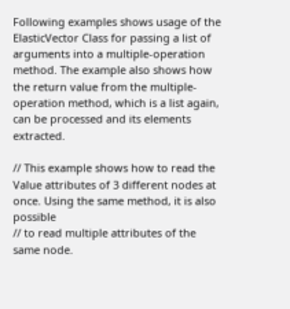Following examples shows usage of the ElasticVector Class for passing a list of arguments into a multiple-operation method. The example also shows how the return value from the multiple-operation method, which is a list again, can be processed and its elements extracted.

// This example shows how to read the Value attributes of 3 different nodes at once. Using the same method, it is also possible
// to read multiple attributes of the same node.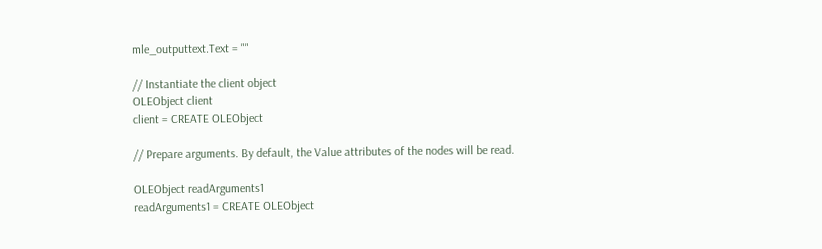mle_outputtext.Text = ""

// Instantiate the client object
OLEObject client
client = CREATE OLEObject

// Prepare arguments. By default, the Value attributes of the nodes will be read.

OLEObject readArguments1
readArguments1 = CREATE OLEObject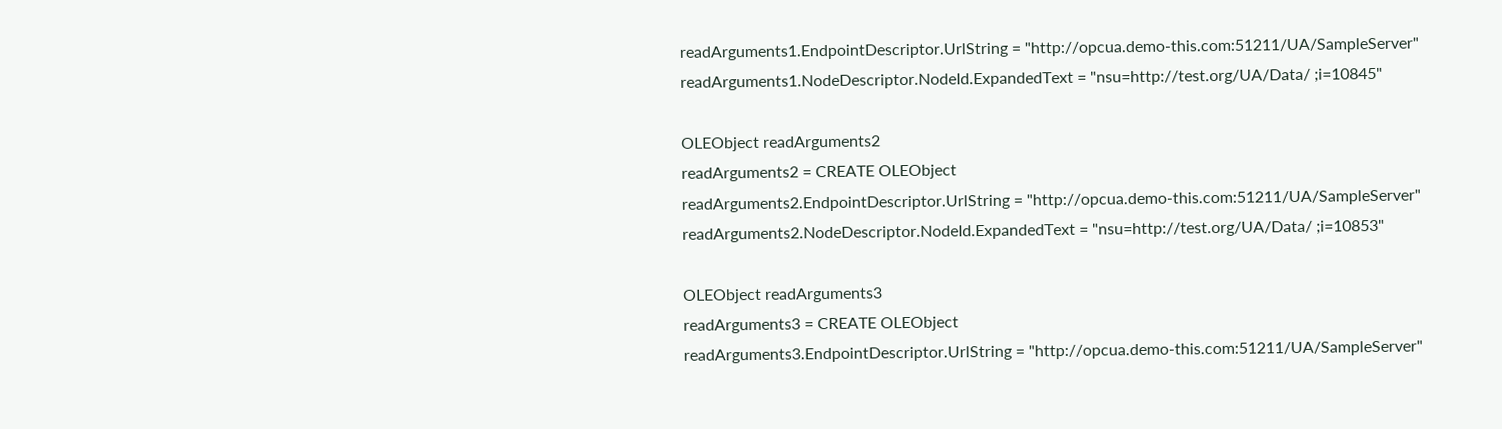readArguments1.EndpointDescriptor.UrlString = "http://opcua.demo-this.com:51211/UA/SampleServer"
readArguments1.NodeDescriptor.NodeId.ExpandedText = "nsu=http://test.org/UA/Data/ ;i=10845"

OLEObject readArguments2
readArguments2 = CREATE OLEObject
readArguments2.EndpointDescriptor.UrlString = "http://opcua.demo-this.com:51211/UA/SampleServer"
readArguments2.NodeDescriptor.NodeId.ExpandedText = "nsu=http://test.org/UA/Data/ ;i=10853"

OLEObject readArguments3
readArguments3 = CREATE OLEObject
readArguments3.EndpointDescriptor.UrlString = "http://opcua.demo-this.com:51211/UA/SampleServer"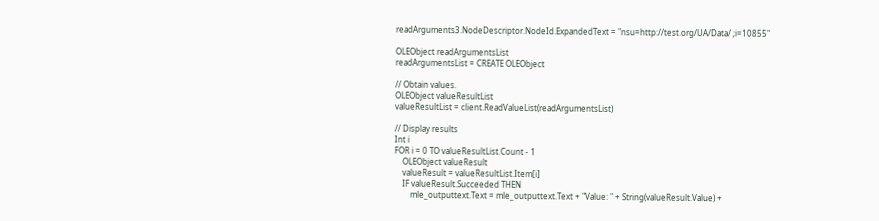readArguments3.NodeDescriptor.NodeId.ExpandedText = "nsu=http://test.org/UA/Data/ ;i=10855"

OLEObject readArgumentsList
readArgumentsList = CREATE OLEObject

// Obtain values.
OLEObject valueResultList
valueResultList = client.ReadValueList(readArgumentsList)

// Display results
Int i
FOR i = 0 TO valueResultList.Count - 1
    OLEObject valueResult
    valueResult = valueResultList.Item[i]
    IF valueResult.Succeeded THEN
        mle_outputtext.Text = mle_outputtext.Text + "Value: " + String(valueResult.Value) +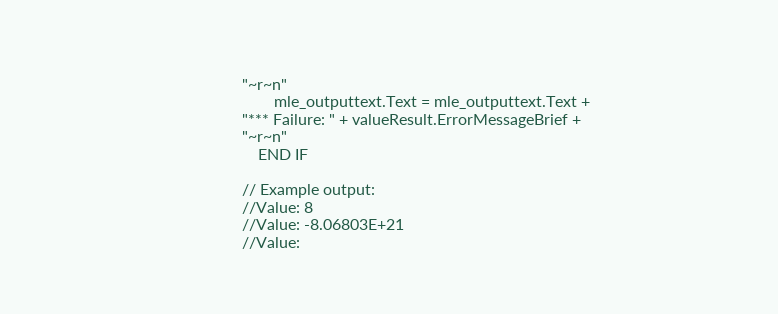"~r~n"
        mle_outputtext.Text = mle_outputtext.Text + "*** Failure: " + valueResult.ErrorMessageBrief + "~r~n"
    END IF

// Example output:
//Value: 8
//Value: -8.06803E+21
//Value: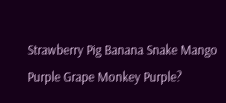Strawberry Pig Banana Snake Mango Purple Grape Monkey Purple?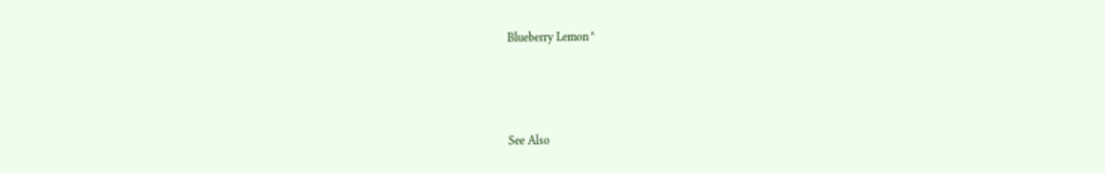Blueberry Lemon^



See Also